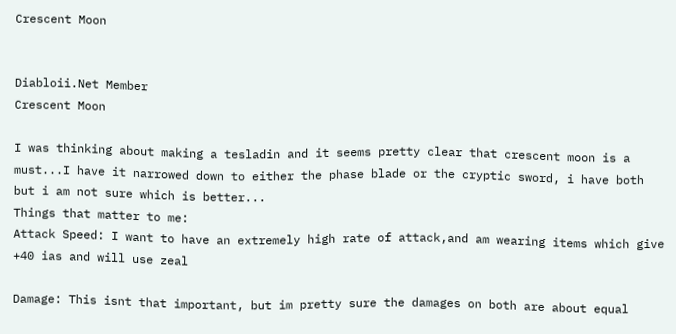Crescent Moon


Diabloii.Net Member
Crescent Moon

I was thinking about making a tesladin and it seems pretty clear that crescent moon is a must...I have it narrowed down to either the phase blade or the cryptic sword, i have both but i am not sure which is better...
Things that matter to me:
Attack Speed: I want to have an extremely high rate of attack,and am wearing items which give +40 ias and will use zeal

Damage: This isnt that important, but im pretty sure the damages on both are about equal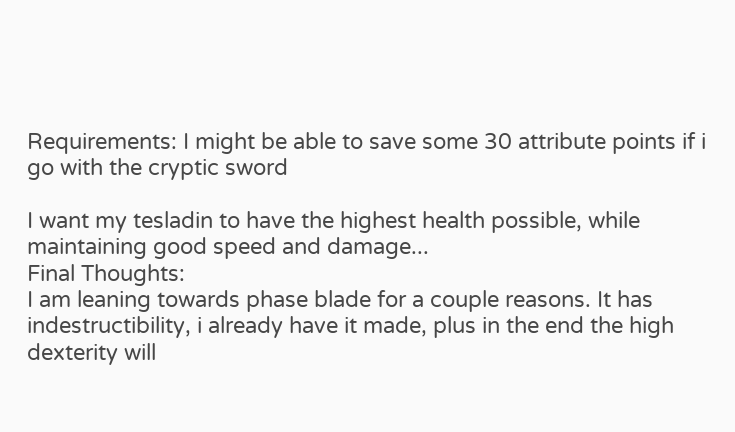Requirements: I might be able to save some 30 attribute points if i go with the cryptic sword

I want my tesladin to have the highest health possible, while maintaining good speed and damage...
Final Thoughts:
I am leaning towards phase blade for a couple reasons. It has indestructibility, i already have it made, plus in the end the high dexterity will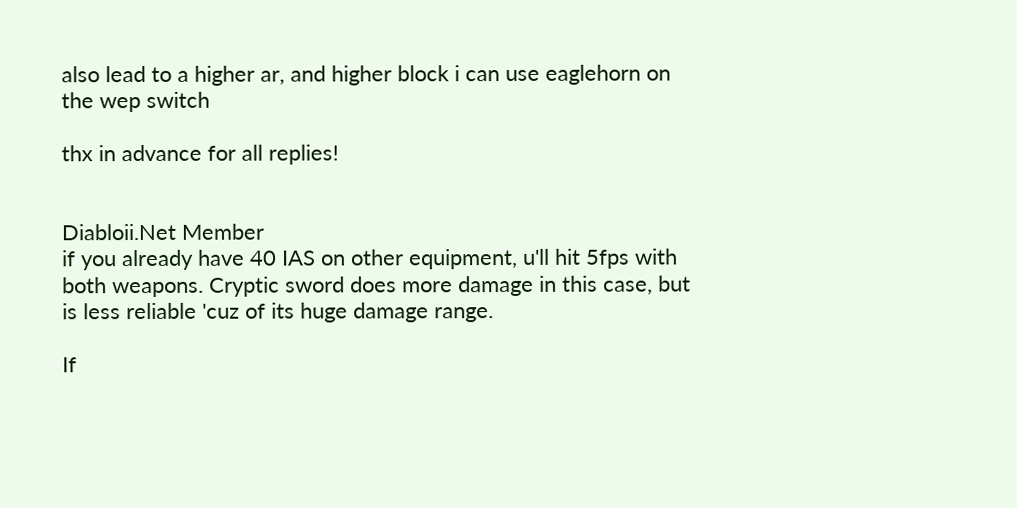also lead to a higher ar, and higher block i can use eaglehorn on the wep switch

thx in advance for all replies!


Diabloii.Net Member
if you already have 40 IAS on other equipment, u'll hit 5fps with both weapons. Cryptic sword does more damage in this case, but is less reliable 'cuz of its huge damage range.

If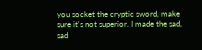you socket the cryptic sword, make sure it's not superior. I made the sad, sad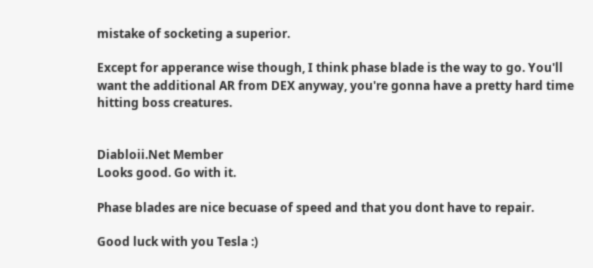mistake of socketing a superior.

Except for apperance wise though, I think phase blade is the way to go. You'll want the additional AR from DEX anyway, you're gonna have a pretty hard time hitting boss creatures.


Diabloii.Net Member
Looks good. Go with it.

Phase blades are nice becuase of speed and that you dont have to repair.

Good luck with you Tesla :)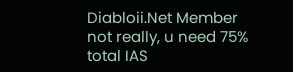Diabloii.Net Member
not really, u need 75% total IAS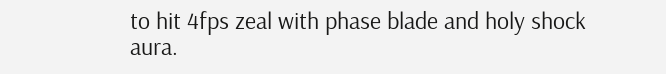to hit 4fps zeal with phase blade and holy shock aura.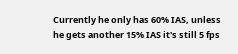Currently he only has 60% IAS, unless he gets another 15% IAS it's still 5 fps